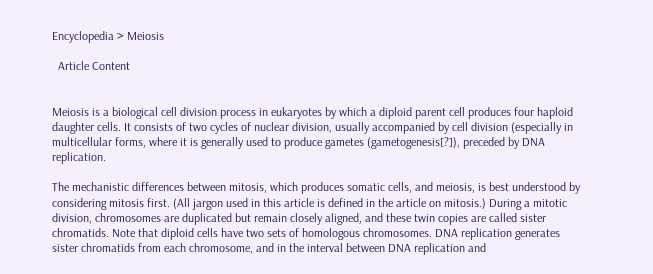Encyclopedia > Meiosis

  Article Content


Meiosis is a biological cell division process in eukaryotes by which a diploid parent cell produces four haploid daughter cells. It consists of two cycles of nuclear division, usually accompanied by cell division (especially in multicellular forms, where it is generally used to produce gametes (gametogenesis[?]), preceded by DNA replication.

The mechanistic differences between mitosis, which produces somatic cells, and meiosis, is best understood by considering mitosis first. (All jargon used in this article is defined in the article on mitosis.) During a mitotic division, chromosomes are duplicated but remain closely aligned, and these twin copies are called sister chromatids. Note that diploid cells have two sets of homologous chromosomes. DNA replication generates sister chromatids from each chromosome, and in the interval between DNA replication and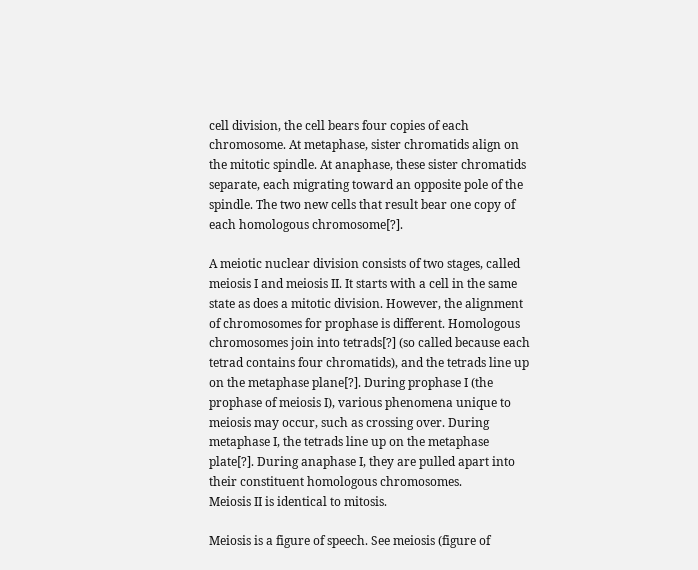cell division, the cell bears four copies of each chromosome. At metaphase, sister chromatids align on the mitotic spindle. At anaphase, these sister chromatids separate, each migrating toward an opposite pole of the spindle. The two new cells that result bear one copy of each homologous chromosome[?].

A meiotic nuclear division consists of two stages, called meiosis I and meiosis II. It starts with a cell in the same state as does a mitotic division. However, the alignment of chromosomes for prophase is different. Homologous chromosomes join into tetrads[?] (so called because each tetrad contains four chromatids), and the tetrads line up on the metaphase plane[?]. During prophase I (the prophase of meiosis I), various phenomena unique to meiosis may occur, such as crossing over. During metaphase I, the tetrads line up on the metaphase plate[?]. During anaphase I, they are pulled apart into their constituent homologous chromosomes.
Meiosis II is identical to mitosis.

Meiosis is a figure of speech. See meiosis (figure of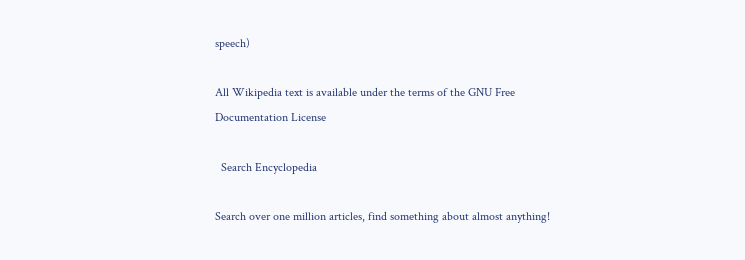speech)

All Wikipedia text is available under the terms of the GNU Free Documentation License

  Search Encyclopedia

Search over one million articles, find something about almost anything!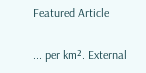Featured Article

... per km². External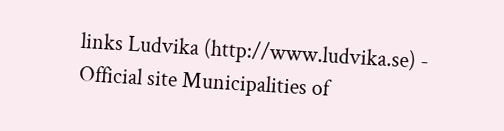links Ludvika (http://www.ludvika.se) - Official site Municipalities of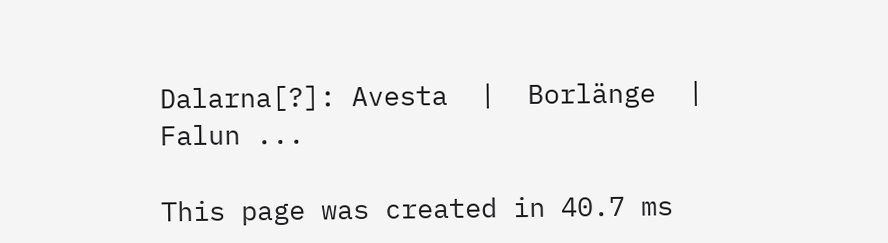Dalarna[?]: Avesta  |  Borlänge  |  Falun ...

This page was created in 40.7 ms